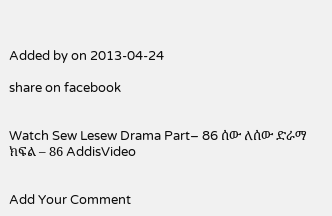Added by on 2013-04-24

share on facebook


Watch Sew Lesew Drama Part– 86 ሰው ለሰው ድራማ ክፍል – 86 AddisVideo


Add Your Comment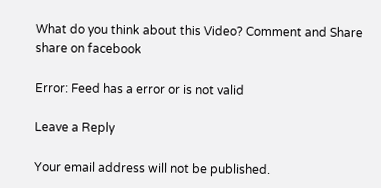What do you think about this Video? Comment and Share
share on facebook

Error: Feed has a error or is not valid

Leave a Reply

Your email address will not be published.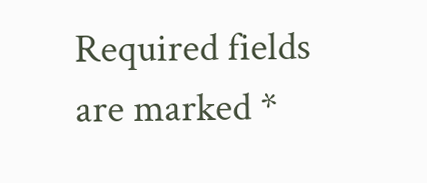Required fields are marked *